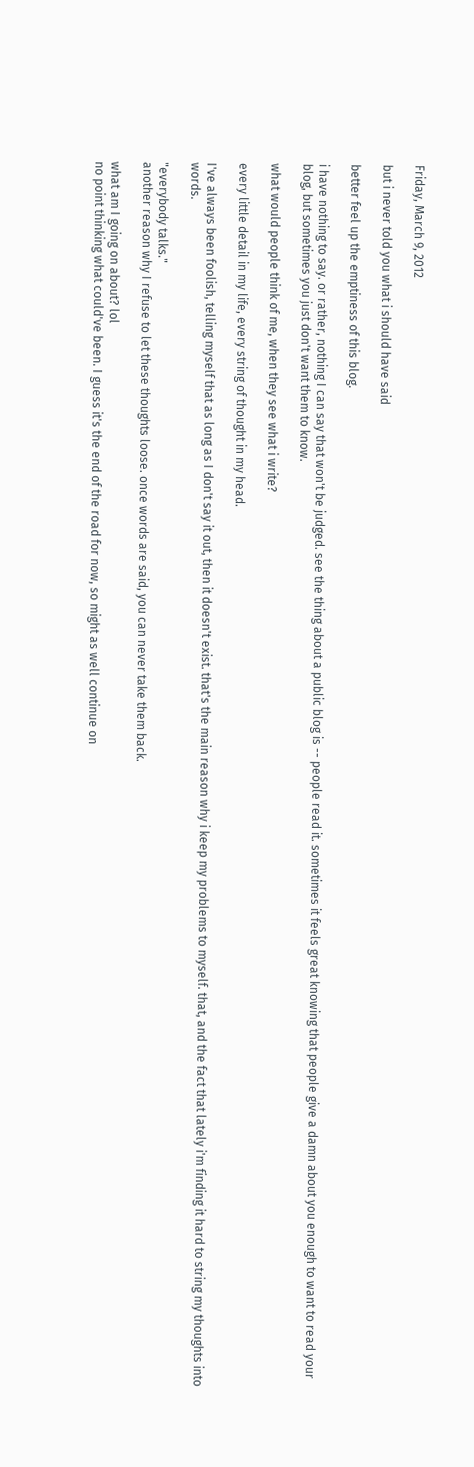Friday, March 9, 2012

but i never told you what i should have said

better feel up the emptiness of this blog.

i have nothing to say. or rather, nothing I can say that won't be judged. see the thing about a public blog is -- people read it. sometimes it feels great knowing that people give a damn about you enough to want to read your blog, but sometimes you just don't want them to know.

what would people think of me, when they see what i write?

every little detail in my life, every string of thought in my head.

I've always been foolish, telling myself that as long as I don't say it out, then it doesn't exist. that's the main reason why i keep my problems to myself. that, and the fact that lately i'm finding it hard to string my thoughts into words.

"everybody talks."
another reason why I refuse to let these thoughts loose. once words are said, you can never take them back.

what am I going on about? lol
no point thinking what could've been. I guess it's the end of the road for now, so might as well continue on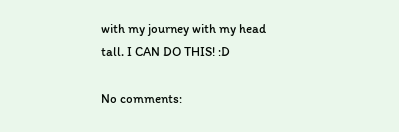with my journey with my head tall. I CAN DO THIS! :D

No comments: